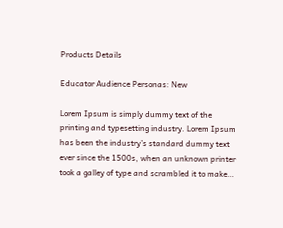Products Details

Educator Audience Personas: New

Lorem Ipsum is simply dummy text of the printing and typesetting industry. Lorem Ipsum has been the industry’s standard dummy text ever since the 1500s, when an unknown printer took a galley of type and scrambled it to make…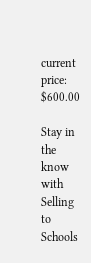current price: $600.00

Stay in the know with Selling to Schools